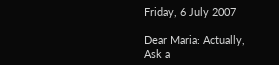Friday, 6 July 2007

Dear Maria: Actually, Ask a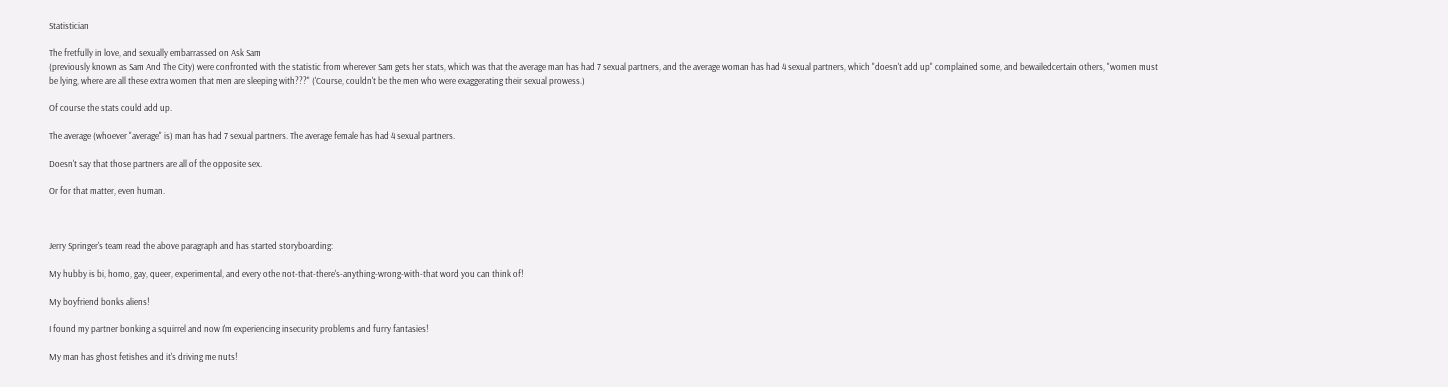Statistician

The fretfully in love, and sexually embarrassed on Ask Sam
(previously known as Sam And The City) were confronted with the statistic from wherever Sam gets her stats, which was that the average man has had 7 sexual partners, and the average woman has had 4 sexual partners, which "doesn't add up" complained some, and bewailedcertain others, "women must be lying, where are all these extra women that men are sleeping with???" ('Course, couldn't be the men who were exaggerating their sexual prowess.)

Of course the stats could add up.

The average (whoever "average" is) man has had 7 sexual partners. The average female has had 4 sexual partners.

Doesn't say that those partners are all of the opposite sex.

Or for that matter, even human.



Jerry Springer's team read the above paragraph and has started storyboarding:

My hubby is bi, homo, gay, queer, experimental, and every othe not-that-there's-anything-wrong-with-that word you can think of!

My boyfriend bonks aliens!

I found my partner bonking a squirrel and now I'm experiencing insecurity problems and furry fantasies!

My man has ghost fetishes and it's driving me nuts!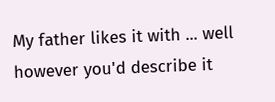My father likes it with ... well however you'd describe it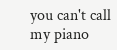you can't call my piano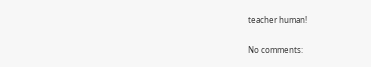teacher human!

No comments: